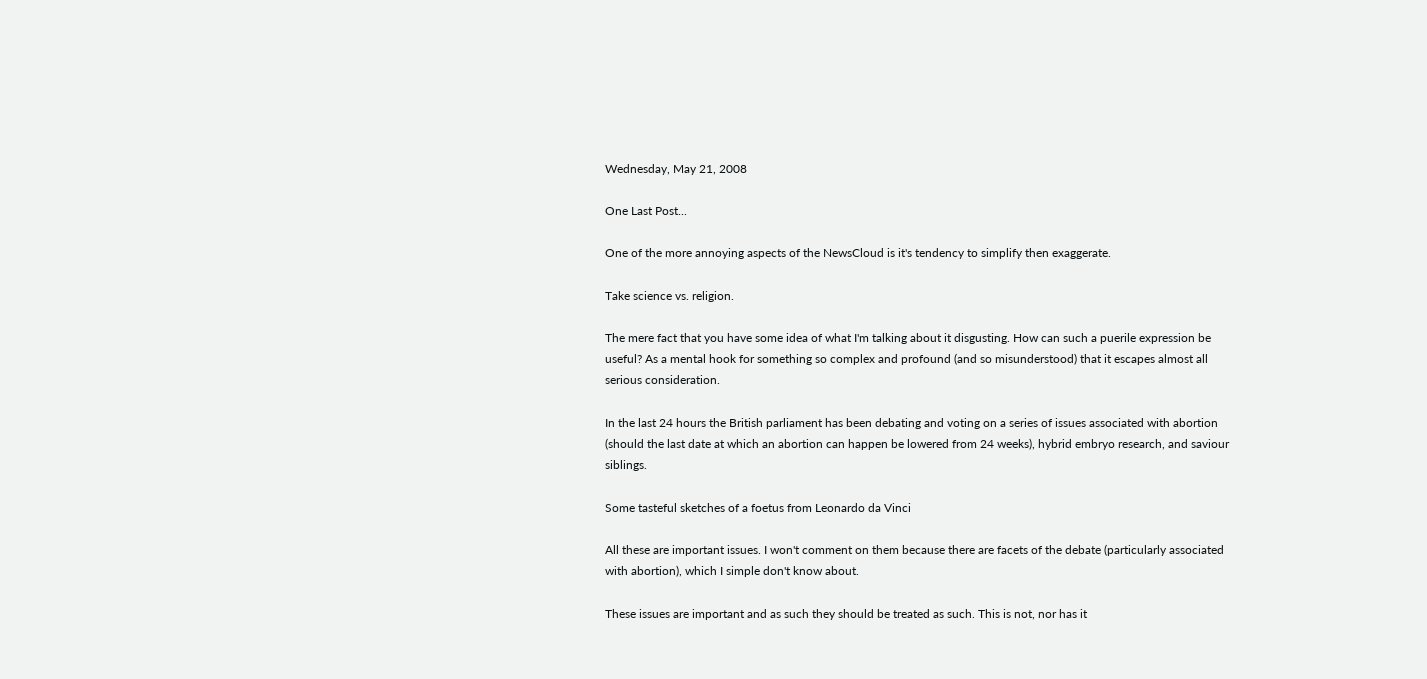Wednesday, May 21, 2008

One Last Post...

One of the more annoying aspects of the NewsCloud is it's tendency to simplify then exaggerate.

Take science vs. religion.

The mere fact that you have some idea of what I'm talking about it disgusting. How can such a puerile expression be useful? As a mental hook for something so complex and profound (and so misunderstood) that it escapes almost all serious consideration.

In the last 24 hours the British parliament has been debating and voting on a series of issues associated with abortion (should the last date at which an abortion can happen be lowered from 24 weeks), hybrid embryo research, and saviour siblings.

Some tasteful sketches of a foetus from Leonardo da Vinci

All these are important issues. I won't comment on them because there are facets of the debate (particularly associated with abortion), which I simple don't know about.

These issues are important and as such they should be treated as such. This is not, nor has it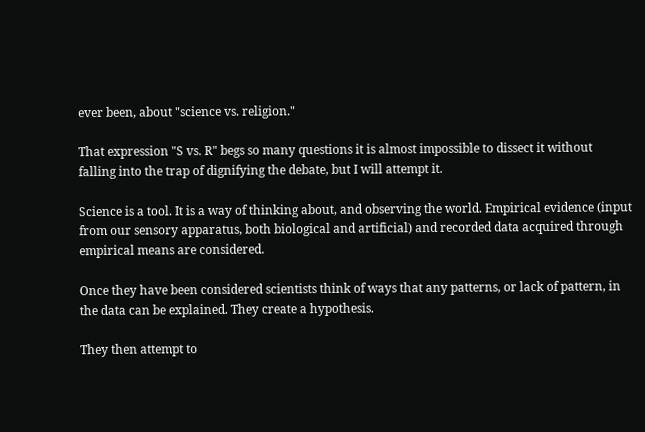ever been, about "science vs. religion."

That expression "S vs. R" begs so many questions it is almost impossible to dissect it without falling into the trap of dignifying the debate, but I will attempt it.

Science is a tool. It is a way of thinking about, and observing the world. Empirical evidence (input from our sensory apparatus, both biological and artificial) and recorded data acquired through empirical means are considered.

Once they have been considered scientists think of ways that any patterns, or lack of pattern, in the data can be explained. They create a hypothesis.

They then attempt to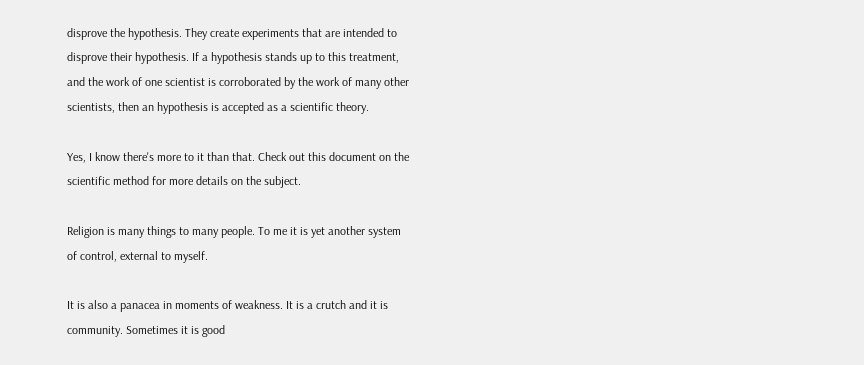disprove the hypothesis. They create experiments that are intended to disprove their hypothesis. If a hypothesis stands up to this treatment, and the work of one scientist is corroborated by the work of many other scientists, then an hypothesis is accepted as a scientific theory.

Yes, I know there's more to it than that. Check out this document on the scientific method for more details on the subject.

Religion is many things to many people. To me it is yet another system of control, external to myself.

It is also a panacea in moments of weakness. It is a crutch and it is community. Sometimes it is good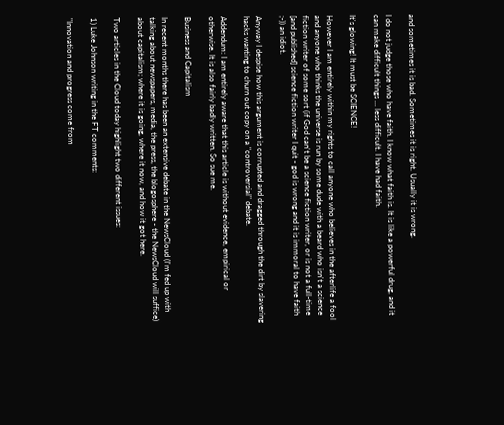and sometimes it is bad. Sometimes it is right. Usually it is wrong.

I do not judge those who have faith. I know what faith is. It is like a powerful drug, and it can make difficult things ... less difficult. I have had faith.

It's glowing! It must be SCIENCE!

However I am entirely within my rights to call anyone who believes in the afterlife a fool and anyone who thinks the universe is run by some dude with a beard who isn't a science fiction writer of some sort (if God can't be a science fiction writer, or is not a full-time [and published] science fiction writer I quit - god is wrong and it is immoral to have faith ;-)) an idiot.

Anyway I despise how this argument is corrupted and dragged through the dirt by slavering hacks wanting to churn out copy on a "controversial" debate.

Addendum: I am entirely aware that this article is without evidence, empirical or otherwise. It is also fairly badly written. So sue me.

Business and Capitalism

In recent months there has been an extensive debate in the NewsCloud (I'm fed up with talking about newspapers, media, the press, the blogosphere - the NewsCloud will suffice) about capitalism; where it is going, where it now, and how it got here.

Two articles in the Cloud today highlight two different issues:

1) Luke Johnson writing in the FT comments:

"Innovation and progress come from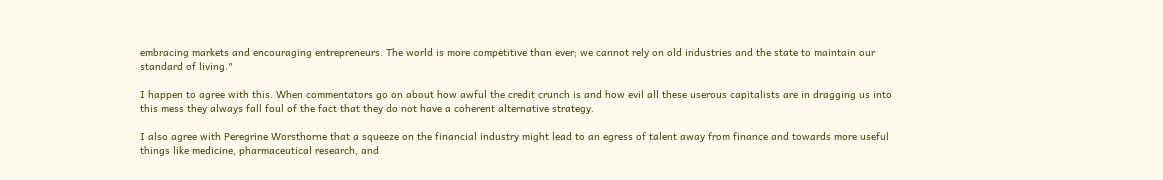embracing markets and encouraging entrepreneurs. The world is more competitive than ever; we cannot rely on old industries and the state to maintain our standard of living."

I happen to agree with this. When commentators go on about how awful the credit crunch is and how evil all these userous capitalists are in dragging us into this mess they always fall foul of the fact that they do not have a coherent alternative strategy.

I also agree with Peregrine Worsthorne that a squeeze on the financial industry might lead to an egress of talent away from finance and towards more useful things like medicine, pharmaceutical research, and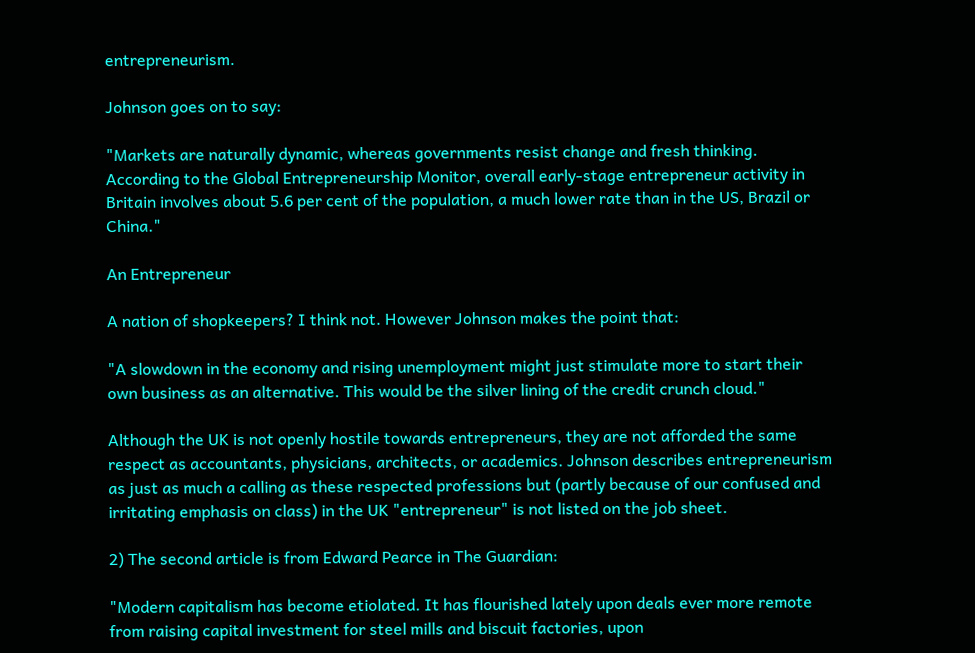entrepreneurism.

Johnson goes on to say:

"Markets are naturally dynamic, whereas governments resist change and fresh thinking. According to the Global Entrepreneurship Monitor, overall early-stage entrepreneur activity in Britain involves about 5.6 per cent of the population, a much lower rate than in the US, Brazil or China."

An Entrepreneur

A nation of shopkeepers? I think not. However Johnson makes the point that:

"A slowdown in the economy and rising unemployment might just stimulate more to start their own business as an alternative. This would be the silver lining of the credit crunch cloud."

Although the UK is not openly hostile towards entrepreneurs, they are not afforded the same respect as accountants, physicians, architects, or academics. Johnson describes entrepreneurism as just as much a calling as these respected professions but (partly because of our confused and irritating emphasis on class) in the UK "entrepreneur" is not listed on the job sheet.

2) The second article is from Edward Pearce in The Guardian:

"Modern capitalism has become etiolated. It has flourished lately upon deals ever more remote from raising capital investment for steel mills and biscuit factories, upon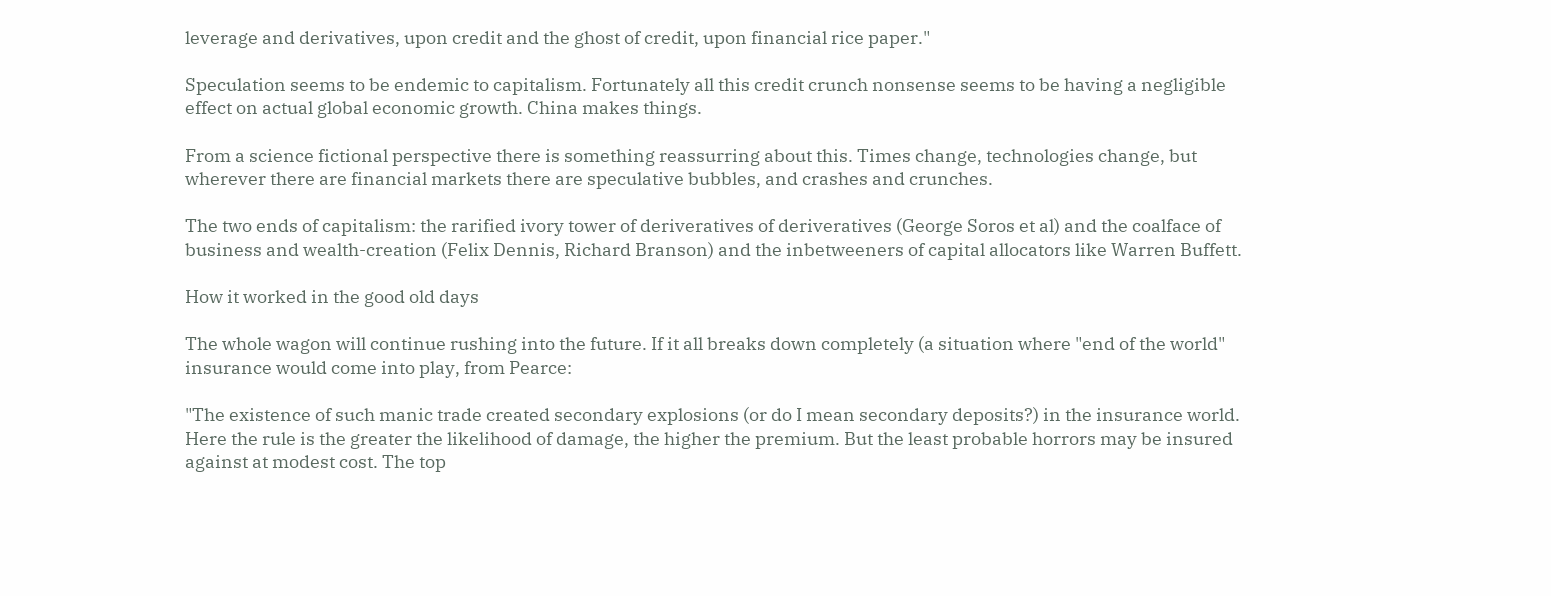leverage and derivatives, upon credit and the ghost of credit, upon financial rice paper."

Speculation seems to be endemic to capitalism. Fortunately all this credit crunch nonsense seems to be having a negligible effect on actual global economic growth. China makes things.

From a science fictional perspective there is something reassurring about this. Times change, technologies change, but wherever there are financial markets there are speculative bubbles, and crashes and crunches.

The two ends of capitalism: the rarified ivory tower of deriveratives of deriveratives (George Soros et al) and the coalface of business and wealth-creation (Felix Dennis, Richard Branson) and the inbetweeners of capital allocators like Warren Buffett.

How it worked in the good old days

The whole wagon will continue rushing into the future. If it all breaks down completely (a situation where "end of the world" insurance would come into play, from Pearce:

"The existence of such manic trade created secondary explosions (or do I mean secondary deposits?) in the insurance world. Here the rule is the greater the likelihood of damage, the higher the premium. But the least probable horrors may be insured against at modest cost. The top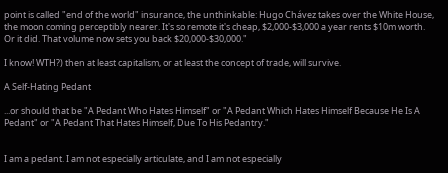point is called "end of the world" insurance, the unthinkable: Hugo Chávez takes over the White House, the moon coming perceptibly nearer. It's so remote it's cheap, $2,000-$3,000 a year rents $10m worth. Or it did. That volume now sets you back $20,000-$30,000."

I know! WTH?) then at least capitalism, or at least the concept of trade, will survive.

A Self-Hating Pedant

...or should that be "A Pedant Who Hates Himself" or "A Pedant Which Hates Himself Because He Is A Pedant" or "A Pedant That Hates Himself, Due To His Pedantry."


I am a pedant. I am not especially articulate, and I am not especially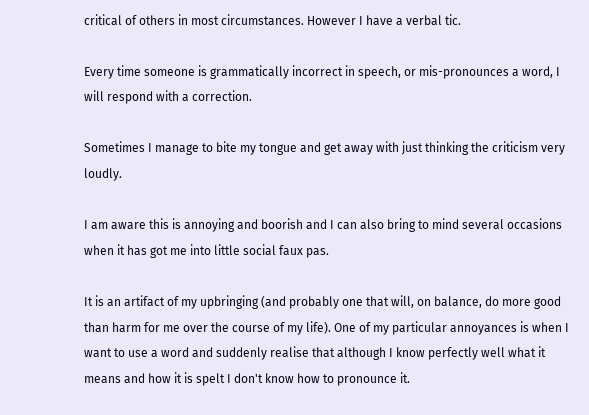critical of others in most circumstances. However I have a verbal tic.

Every time someone is grammatically incorrect in speech, or mis-pronounces a word, I will respond with a correction.

Sometimes I manage to bite my tongue and get away with just thinking the criticism very loudly.

I am aware this is annoying and boorish and I can also bring to mind several occasions when it has got me into little social faux pas.

It is an artifact of my upbringing (and probably one that will, on balance, do more good than harm for me over the course of my life). One of my particular annoyances is when I want to use a word and suddenly realise that although I know perfectly well what it means and how it is spelt I don't know how to pronounce it.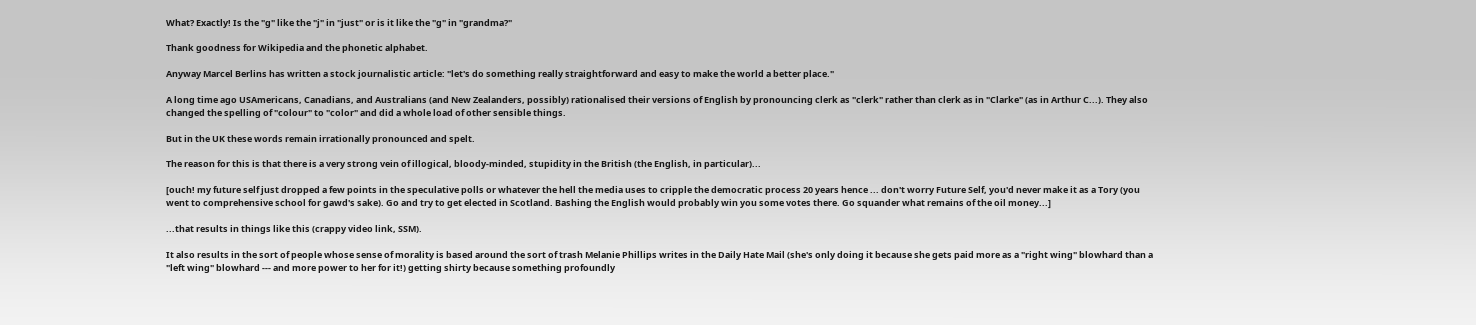What? Exactly! Is the "g" like the "j" in "just" or is it like the "g" in "grandma?"

Thank goodness for Wikipedia and the phonetic alphabet.

Anyway Marcel Berlins has written a stock journalistic article: "let's do something really straightforward and easy to make the world a better place."

A long time ago USAmericans, Canadians, and Australians (and New Zealanders, possibly) rationalised their versions of English by pronouncing clerk as "clerk" rather than clerk as in "Clarke" (as in Arthur C...). They also changed the spelling of "colour" to "color" and did a whole load of other sensible things.

But in the UK these words remain irrationally pronounced and spelt.

The reason for this is that there is a very strong vein of illogical, bloody-minded, stupidity in the British (the English, in particular)...

[ouch! my future self just dropped a few points in the speculative polls or whatever the hell the media uses to cripple the democratic process 20 years hence ... don't worry Future Self, you'd never make it as a Tory (you went to comprehensive school for gawd's sake). Go and try to get elected in Scotland. Bashing the English would probably win you some votes there. Go squander what remains of the oil money...]

...that results in things like this (crappy video link, SSM).

It also results in the sort of people whose sense of morality is based around the sort of trash Melanie Phillips writes in the Daily Hate Mail (she's only doing it because she gets paid more as a "right wing" blowhard than a "left wing" blowhard --- and more power to her for it!) getting shirty because something profoundly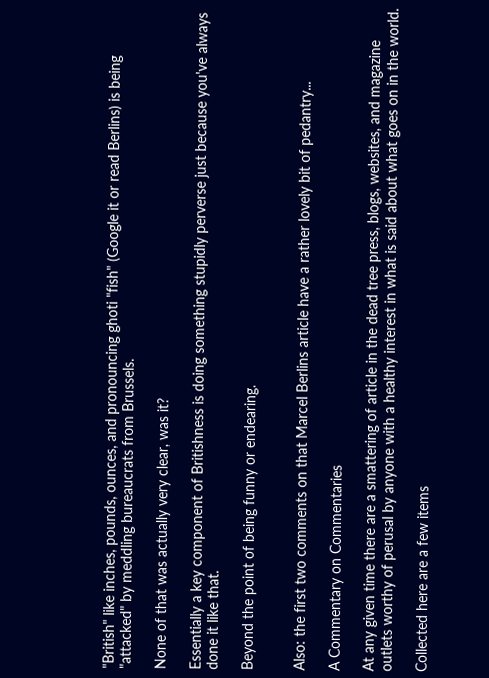"British" like inches, pounds, ounces, and pronouncing ghoti "fish" (Google it or read Berlins) is being "attacked" by meddling bureaucrats from Brussels.

None of that was actually very clear, was it?

Essentially a key component of Britishness is doing something stupidly perverse just because you've always done it like that.

Beyond the point of being funny or endearing.


Also: the first two comments on that Marcel Berlins article have a rather lovely bit of pedantry...

A Commentary on Commentaries

At any given time there are a smattering of article in the dead tree press, blogs, websites, and magazine outlets worthy of perusal by anyone with a healthy interest in what is said about what goes on in the world.

Collected here are a few items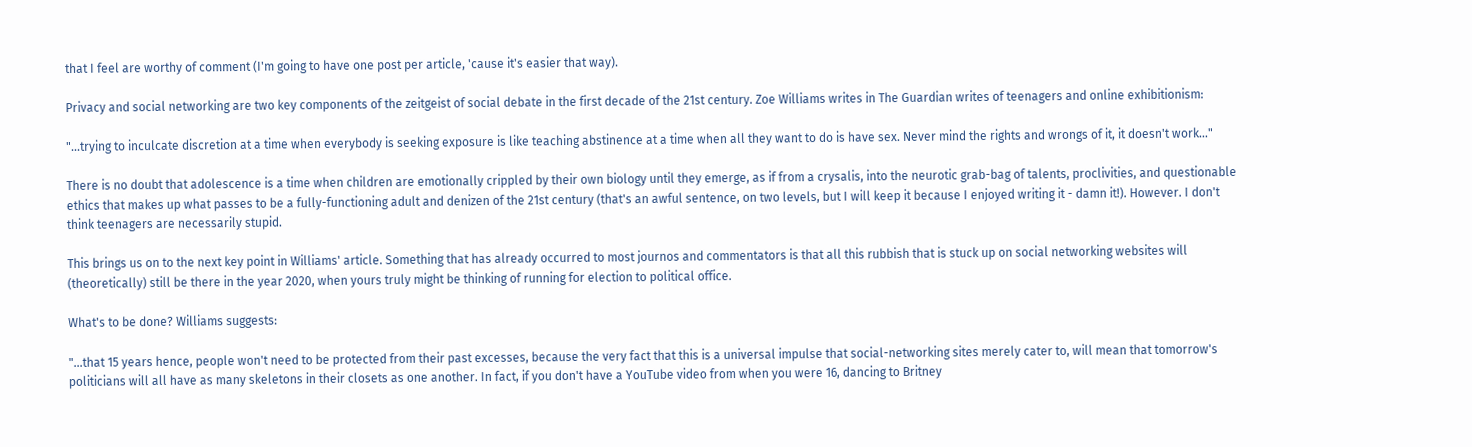that I feel are worthy of comment (I'm going to have one post per article, 'cause it's easier that way).

Privacy and social networking are two key components of the zeitgeist of social debate in the first decade of the 21st century. Zoe Williams writes in The Guardian writes of teenagers and online exhibitionism:

"...trying to inculcate discretion at a time when everybody is seeking exposure is like teaching abstinence at a time when all they want to do is have sex. Never mind the rights and wrongs of it, it doesn't work..."

There is no doubt that adolescence is a time when children are emotionally crippled by their own biology until they emerge, as if from a crysalis, into the neurotic grab-bag of talents, proclivities, and questionable ethics that makes up what passes to be a fully-functioning adult and denizen of the 21st century (that's an awful sentence, on two levels, but I will keep it because I enjoyed writing it - damn it!). However. I don't think teenagers are necessarily stupid.

This brings us on to the next key point in Williams' article. Something that has already occurred to most journos and commentators is that all this rubbish that is stuck up on social networking websites will (theoretically) still be there in the year 2020, when yours truly might be thinking of running for election to political office.

What's to be done? Williams suggests:

"...that 15 years hence, people won't need to be protected from their past excesses, because the very fact that this is a universal impulse that social-networking sites merely cater to, will mean that tomorrow's politicians will all have as many skeletons in their closets as one another. In fact, if you don't have a YouTube video from when you were 16, dancing to Britney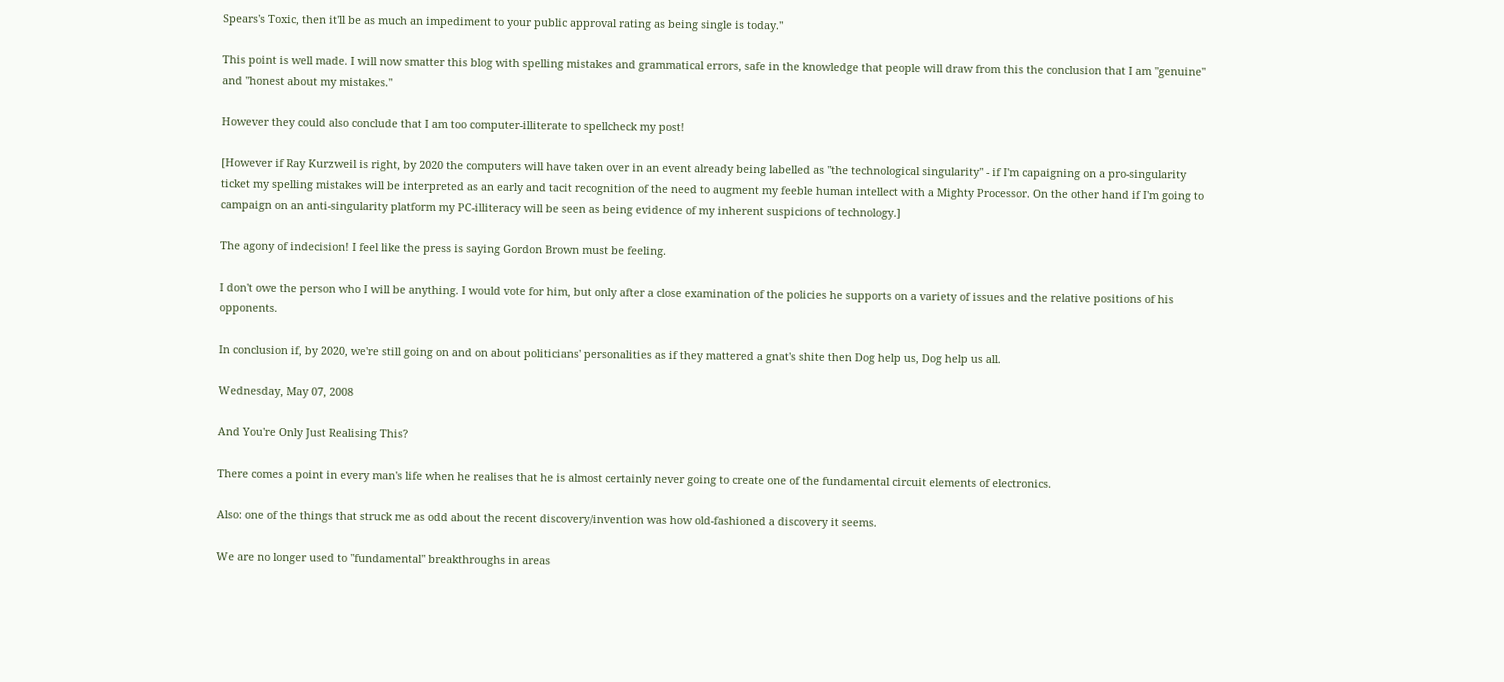Spears's Toxic, then it'll be as much an impediment to your public approval rating as being single is today."

This point is well made. I will now smatter this blog with spelling mistakes and grammatical errors, safe in the knowledge that people will draw from this the conclusion that I am "genuine" and "honest about my mistakes."

However they could also conclude that I am too computer-illiterate to spellcheck my post!

[However if Ray Kurzweil is right, by 2020 the computers will have taken over in an event already being labelled as "the technological singularity" - if I'm capaigning on a pro-singularity ticket my spelling mistakes will be interpreted as an early and tacit recognition of the need to augment my feeble human intellect with a Mighty Processor. On the other hand if I'm going to campaign on an anti-singularity platform my PC-illiteracy will be seen as being evidence of my inherent suspicions of technology.]

The agony of indecision! I feel like the press is saying Gordon Brown must be feeling.

I don't owe the person who I will be anything. I would vote for him, but only after a close examination of the policies he supports on a variety of issues and the relative positions of his opponents.

In conclusion if, by 2020, we're still going on and on about politicians' personalities as if they mattered a gnat's shite then Dog help us, Dog help us all.

Wednesday, May 07, 2008

And You're Only Just Realising This?

There comes a point in every man's life when he realises that he is almost certainly never going to create one of the fundamental circuit elements of electronics.

Also: one of the things that struck me as odd about the recent discovery/invention was how old-fashioned a discovery it seems.

We are no longer used to "fundamental" breakthroughs in areas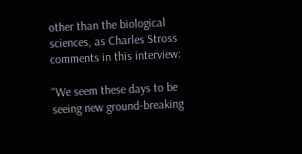other than the biological sciences, as Charles Stross comments in this interview:

"We seem these days to be seeing new ground-breaking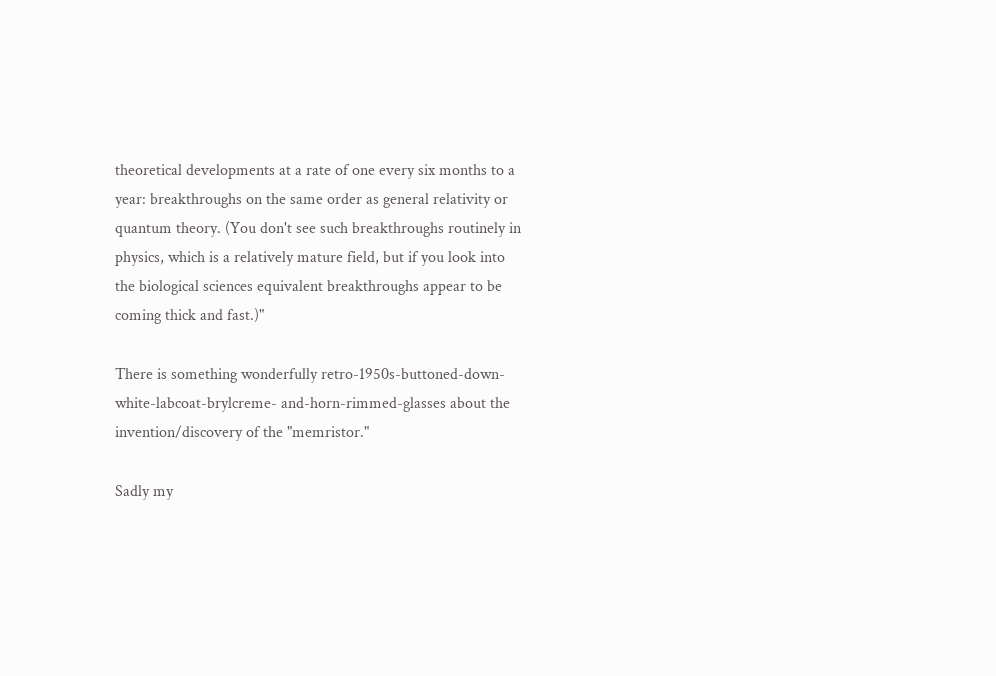theoretical developments at a rate of one every six months to a year: breakthroughs on the same order as general relativity or quantum theory. (You don't see such breakthroughs routinely in physics, which is a relatively mature field, but if you look into the biological sciences equivalent breakthroughs appear to be coming thick and fast.)"

There is something wonderfully retro-1950s-buttoned-down-white-labcoat-brylcreme- and-horn-rimmed-glasses about the invention/discovery of the "memristor."

Sadly my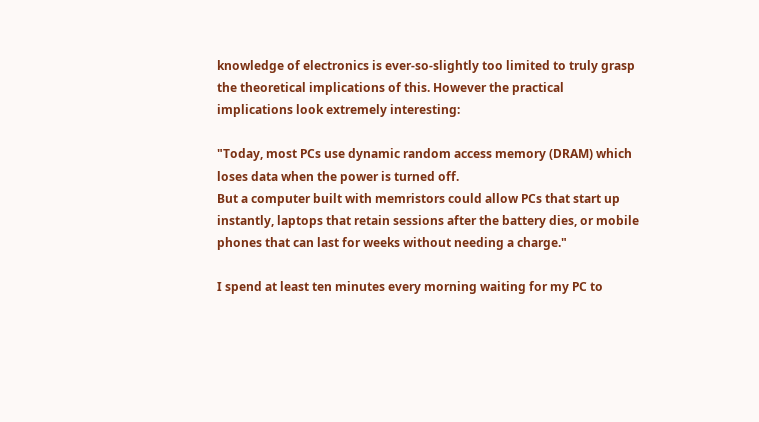knowledge of electronics is ever-so-slightly too limited to truly grasp the theoretical implications of this. However the practical implications look extremely interesting:

"Today, most PCs use dynamic random access memory (DRAM) which loses data when the power is turned off.
But a computer built with memristors could allow PCs that start up instantly, laptops that retain sessions after the battery dies, or mobile phones that can last for weeks without needing a charge."

I spend at least ten minutes every morning waiting for my PC to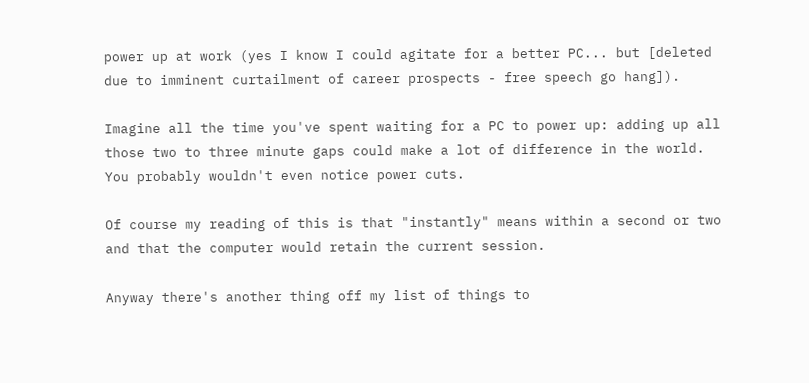power up at work (yes I know I could agitate for a better PC... but [deleted due to imminent curtailment of career prospects - free speech go hang]).

Imagine all the time you've spent waiting for a PC to power up: adding up all those two to three minute gaps could make a lot of difference in the world. You probably wouldn't even notice power cuts.

Of course my reading of this is that "instantly" means within a second or two and that the computer would retain the current session.

Anyway there's another thing off my list of things to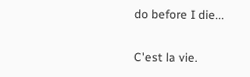do before I die...

C'est la vie.